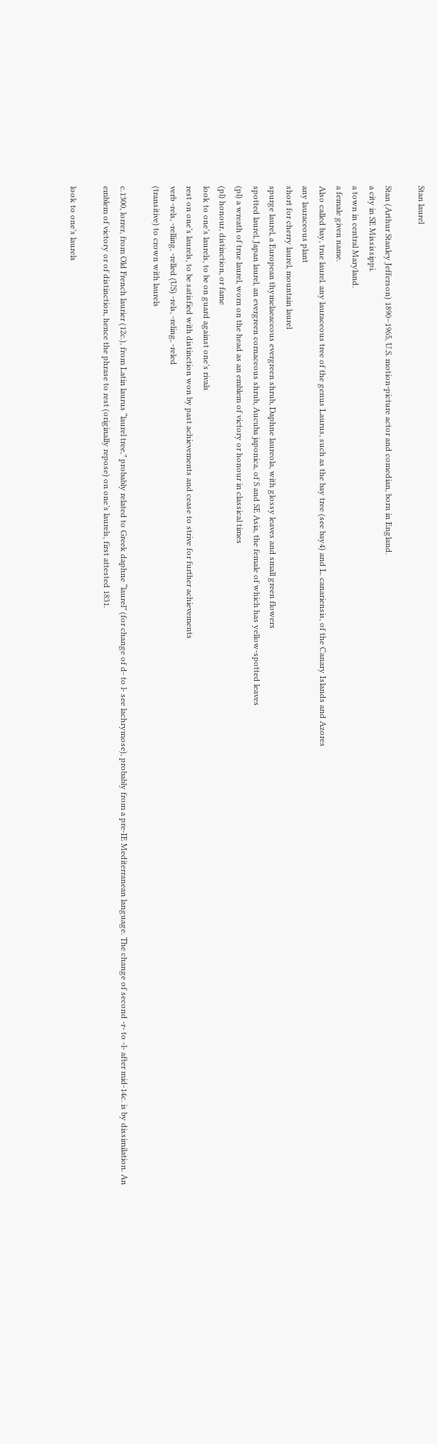Stan laurel

Stan (Arthur Stanley Jefferson) 1890–1965, U.S. motion-picture actor and comedian, born in England.
a city in SE Mississippi.
a town in central Maryland.
a female given name.
Also called bay, true laurel. any lauraceous tree of the genus Laurus, such as the bay tree (see bay4) and L. canariensis, of the Canary Islands and Azores
any lauraceous plant
short for cherry laurel, mountain laurel
spurge laurel, a European thymelaeaceous evergreen shrub, Daphne laureola, with glossy leaves and small green flowers
spotted laurel, Japan laurel, an evergreen cornaceous shrub, Aucuba japonica, of S and SE Asia, the female of which has yellow-spotted leaves
(pl) a wreath of true laurel, worn on the head as an emblem of victory or honour in classical times
(pl) honour, distinction, or fame
look to one’s laurels, to be on guard against one’s rivals
rest on one’s laurels, to be satisfied with distinction won by past achievements and cease to strive for further achievements
verb -rels, -relling, -relled (US) -rels, -reling, -reled
(transitive) to crown with laurels

c.1300, lorrer, from Old French laurier (12c.), from Latin laurus “laurel tree,” probably related to Greek daphne “laurel” (for change of d- to l- see lachrymose), probably from a pre-IE Mediterranean language. The change of second -r- to -l- after mid-14c. is by dissimilation. An emblem of victory or of distinction, hence the phrase to rest (originally repose) on one’s laurels, first attested 1831.

look to one’s laurels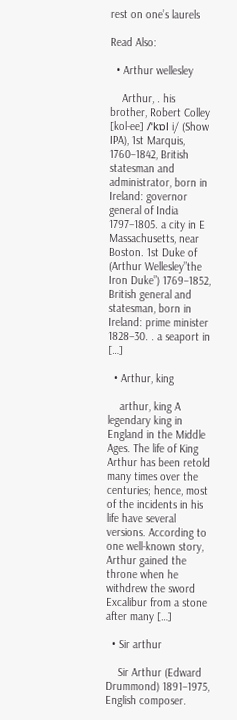rest on one’s laurels

Read Also:

  • Arthur wellesley

    Arthur, . his brother, Robert Colley [kol-ee] /ˈkɒl i/ (Show IPA), 1st Marquis, 1760–1842, British statesman and administrator, born in Ireland: governor general of India 1797–1805. a city in E Massachusetts, near Boston. 1st Duke of (Arthur Wellesley”the Iron Duke”) 1769–1852, British general and statesman, born in Ireland: prime minister 1828–30. . a seaport in […]

  • Arthur, king

    arthur, king A legendary king in England in the Middle Ages. The life of King Arthur has been retold many times over the centuries; hence, most of the incidents in his life have several versions. According to one well-known story, Arthur gained the throne when he withdrew the sword Excalibur from a stone after many […]

  • Sir arthur

    Sir Arthur (Edward Drummond) 1891–1975, English composer.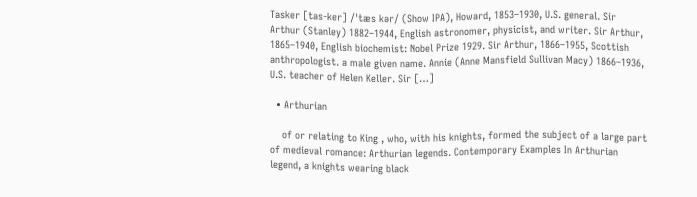Tasker [tas-ker] /ˈtæs kər/ (Show IPA), Howard, 1853–1930, U.S. general. Sir Arthur (Stanley) 1882–1944, English astronomer, physicist, and writer. Sir Arthur, 1865–1940, English biochemist: Nobel Prize 1929. Sir Arthur, 1866–1955, Scottish anthropologist. a male given name. Annie (Anne Mansfield Sullivan Macy) 1866–1936, U.S. teacher of Helen Keller. Sir […]

  • Arthurian

    of or relating to King , who, with his knights, formed the subject of a large part of medieval romance: Arthurian legends. Contemporary Examples In Arthurian legend, a knights wearing black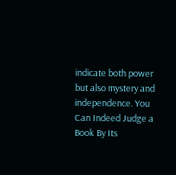indicate both power but also mystery and independence. You Can Indeed Judge a Book By Its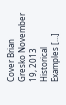Cover Brian Gresko November 19, 2013 Historical Examples […]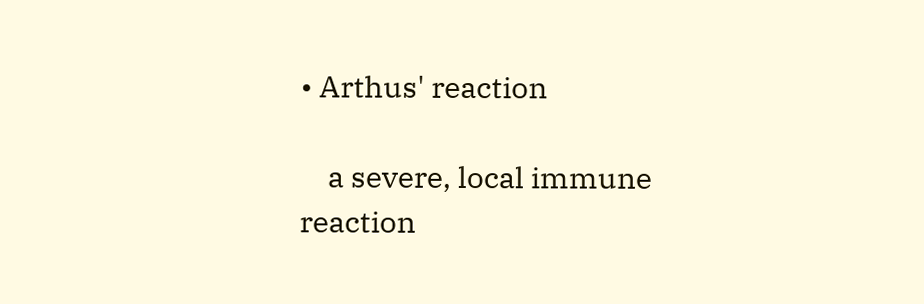• Arthus' reaction

    a severe, local immune reaction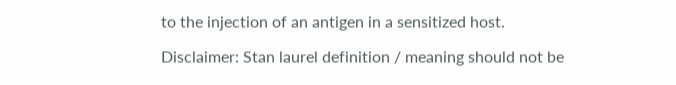to the injection of an antigen in a sensitized host.

Disclaimer: Stan laurel definition / meaning should not be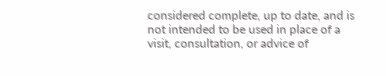considered complete, up to date, and is not intended to be used in place of a visit, consultation, or advice of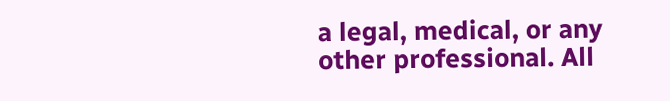a legal, medical, or any other professional. All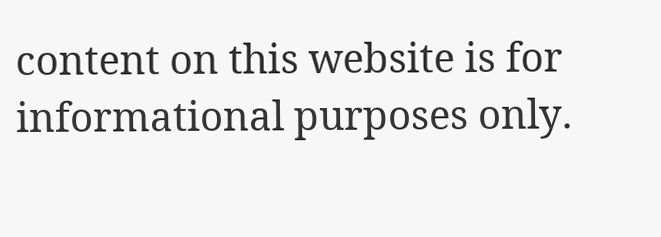content on this website is for informational purposes only.